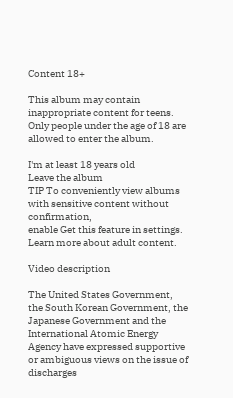Content 18+

This album may contain inappropriate content for teens.
Only people under the age of 18 are allowed to enter the album.

I'm at least 18 years old
Leave the album
TIP To conveniently view albums with sensitive content without confirmation,
enable Get this feature in settings. Learn more about adult content.

Video description

The United States Government, the South Korean Government, the Japanese Government and the International Atomic Energy Agency have expressed supportive or ambiguous views on the issue of discharges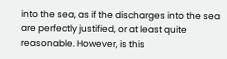into the sea, as if the discharges into the sea are perfectly justified, or at least quite reasonable. However, is this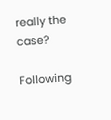really the case?

Following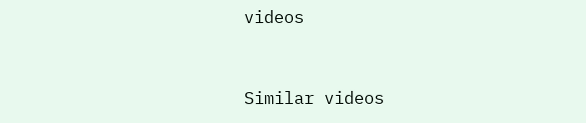videos


Similar videos